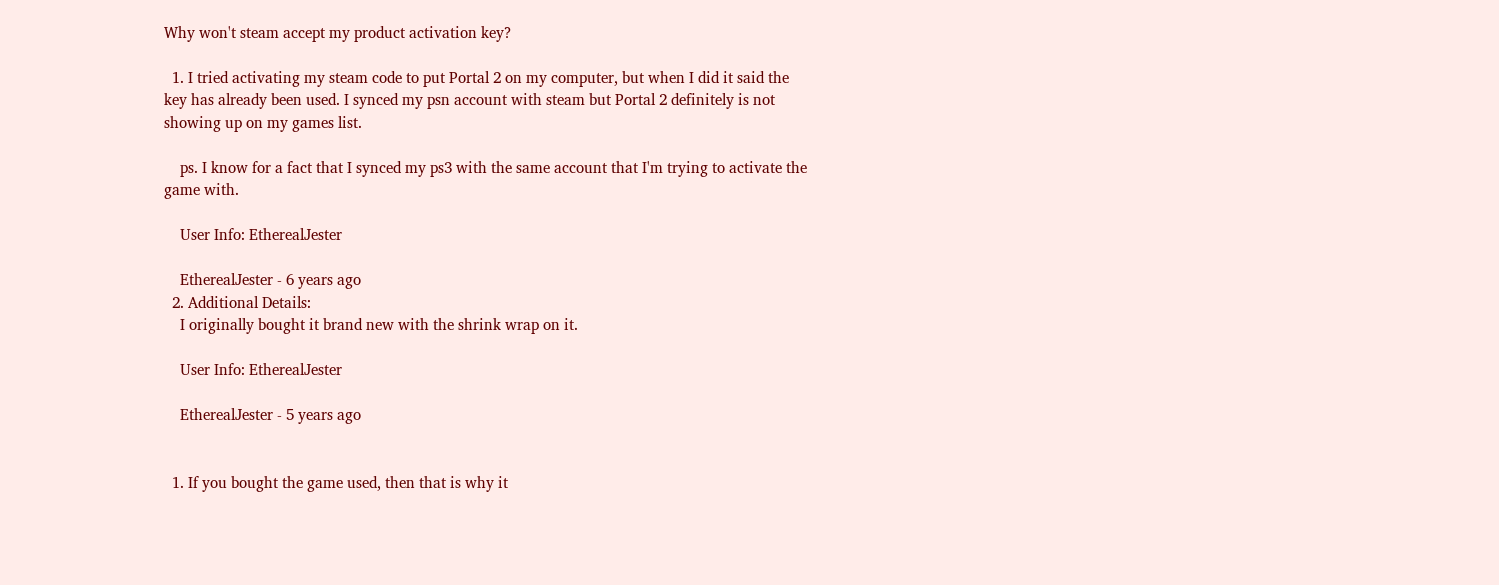Why won't steam accept my product activation key?

  1. I tried activating my steam code to put Portal 2 on my computer, but when I did it said the key has already been used. I synced my psn account with steam but Portal 2 definitely is not showing up on my games list.

    ps. I know for a fact that I synced my ps3 with the same account that I'm trying to activate the game with.

    User Info: EtherealJester

    EtherealJester - 6 years ago
  2. Additional Details:
    I originally bought it brand new with the shrink wrap on it.

    User Info: EtherealJester

    EtherealJester - 5 years ago


  1. If you bought the game used, then that is why it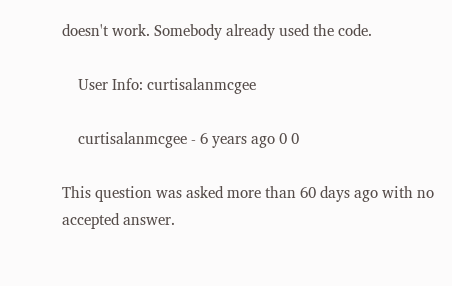doesn't work. Somebody already used the code.

    User Info: curtisalanmcgee

    curtisalanmcgee - 6 years ago 0 0

This question was asked more than 60 days ago with no accepted answer.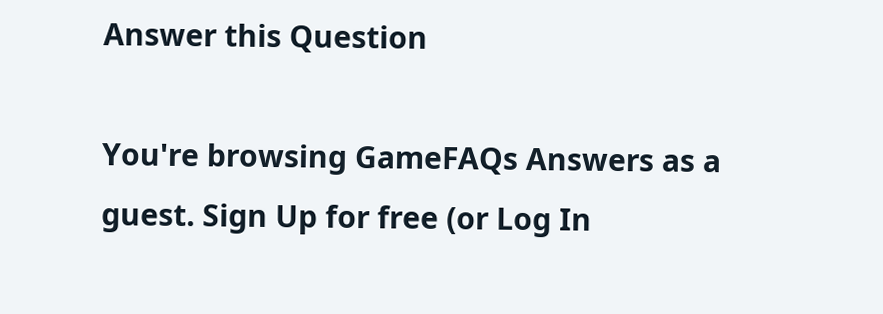Answer this Question

You're browsing GameFAQs Answers as a guest. Sign Up for free (or Log In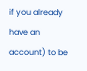if you already have an account) to be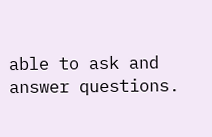able to ask and answer questions.